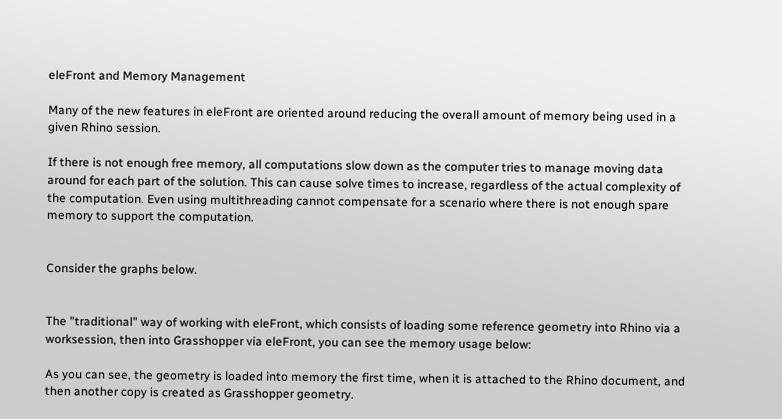eleFront and Memory Management

Many of the new features in eleFront are oriented around reducing the overall amount of memory being used in a given Rhino session.

If there is not enough free memory, all computations slow down as the computer tries to manage moving data around for each part of the solution. This can cause solve times to increase, regardless of the actual complexity of the computation. Even using multithreading cannot compensate for a scenario where there is not enough spare memory to support the computation.


Consider the graphs below.


The "traditional" way of working with eleFront, which consists of loading some reference geometry into Rhino via a worksession, then into Grasshopper via eleFront, you can see the memory usage below:

As you can see, the geometry is loaded into memory the first time, when it is attached to the Rhino document, and then another copy is created as Grasshopper geometry.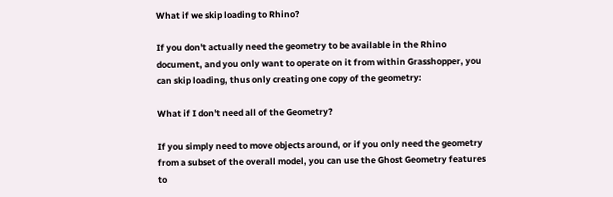What if we skip loading to Rhino?

If you don't actually need the geometry to be available in the Rhino document, and you only want to operate on it from within Grasshopper, you can skip loading, thus only creating one copy of the geometry:

What if I don't need all of the Geometry?

If you simply need to move objects around, or if you only need the geometry from a subset of the overall model, you can use the Ghost Geometry features to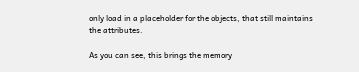only load in a placeholder for the objects, that still maintains the attributes.

As you can see, this brings the memory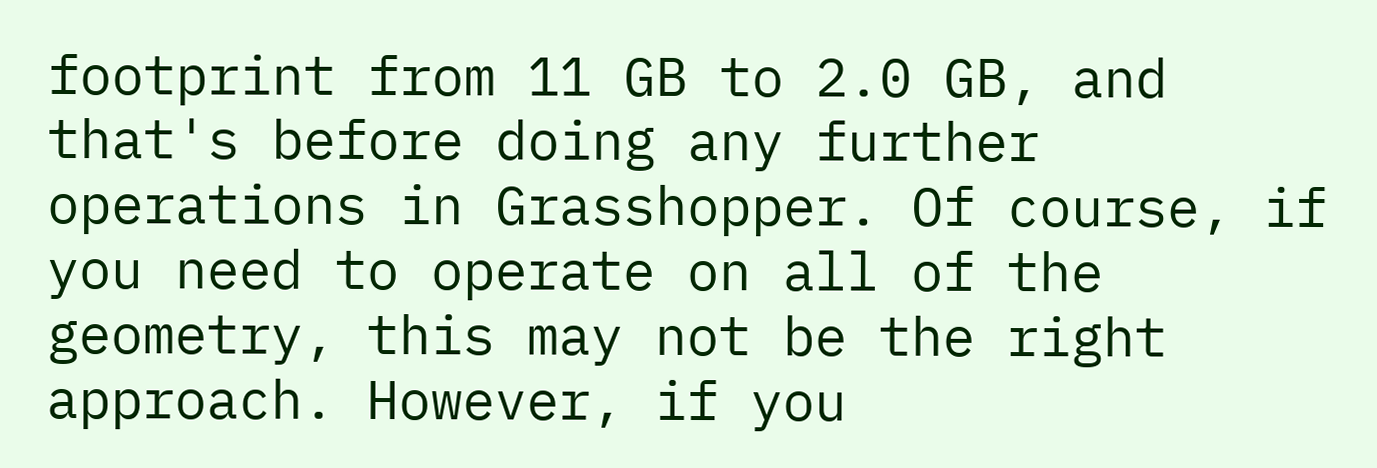footprint from 11 GB to 2.0 GB, and that's before doing any further operations in Grasshopper. Of course, if you need to operate on all of the geometry, this may not be the right approach. However, if you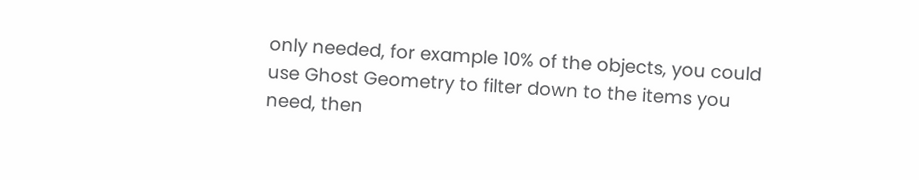only needed, for example 10% of the objects, you could use Ghost Geometry to filter down to the items you need, then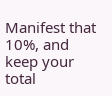Manifest that 10%, and keep your total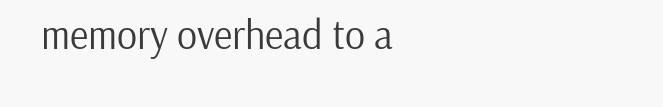memory overhead to a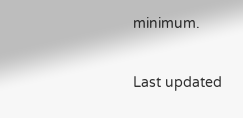minimum.

Last updated